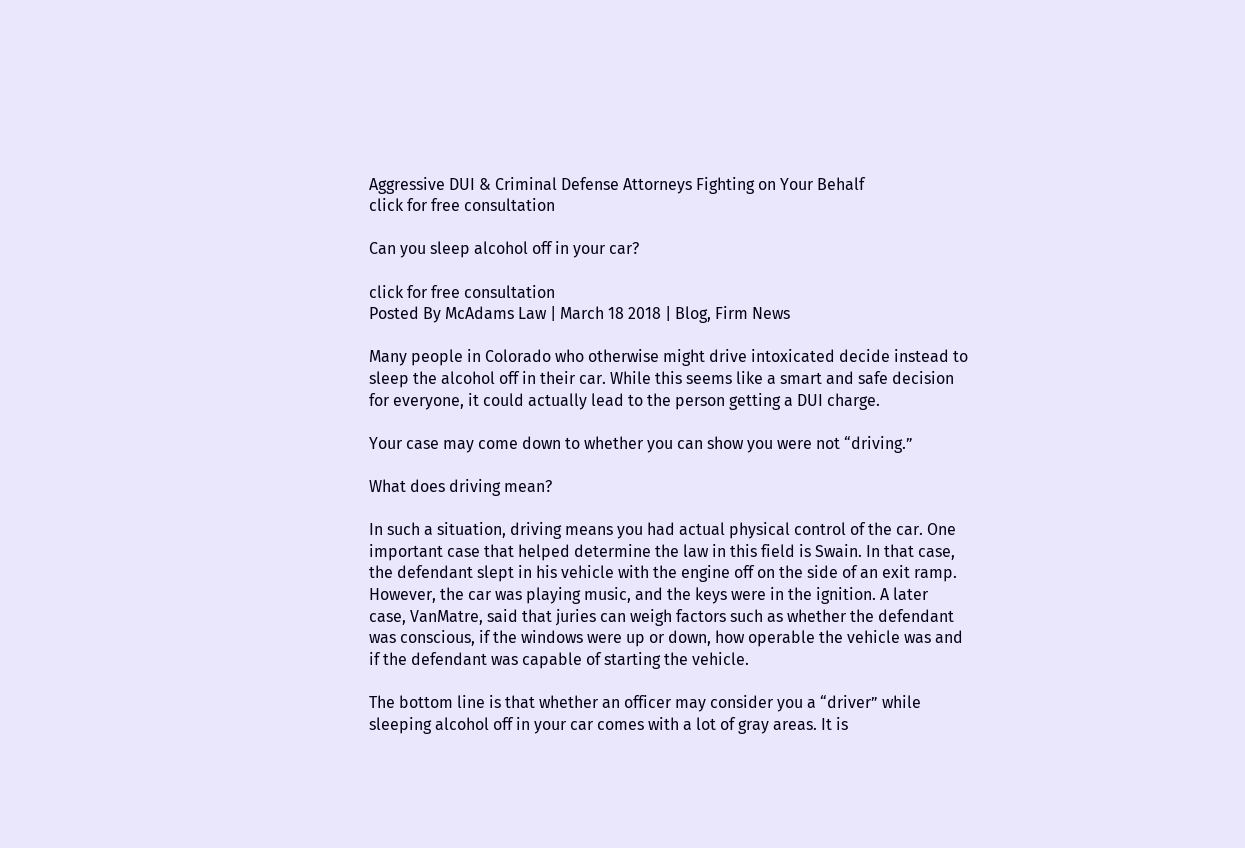Aggressive DUI & Criminal Defense Attorneys Fighting on Your Behalf
click for free consultation

Can you sleep alcohol off in your car?

click for free consultation
Posted By McAdams Law | March 18 2018 | Blog, Firm News

Many people in Colorado who otherwise might drive intoxicated decide instead to sleep the alcohol off in their car. While this seems like a smart and safe decision for everyone, it could actually lead to the person getting a DUI charge.

Your case may come down to whether you can show you were not “driving.”

What does driving mean?

In such a situation, driving means you had actual physical control of the car. One important case that helped determine the law in this field is Swain. In that case, the defendant slept in his vehicle with the engine off on the side of an exit ramp. However, the car was playing music, and the keys were in the ignition. A later case, VanMatre, said that juries can weigh factors such as whether the defendant was conscious, if the windows were up or down, how operable the vehicle was and if the defendant was capable of starting the vehicle.

The bottom line is that whether an officer may consider you a “driver” while sleeping alcohol off in your car comes with a lot of gray areas. It is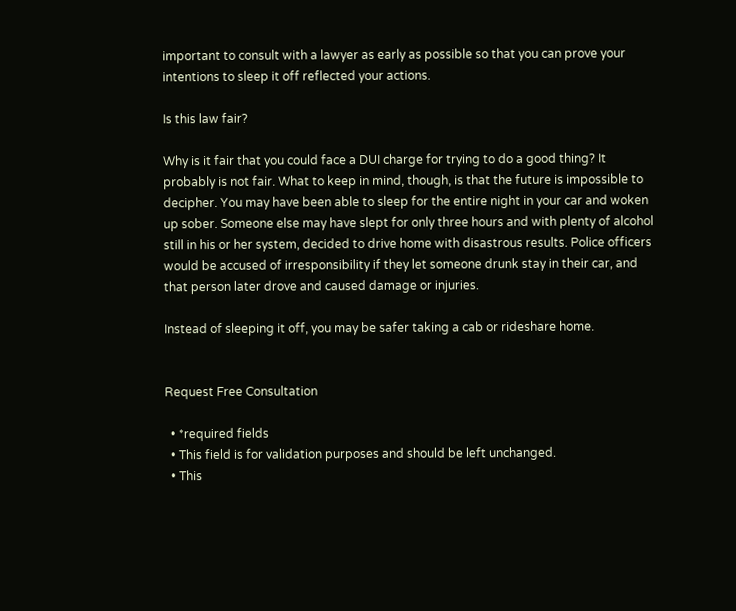important to consult with a lawyer as early as possible so that you can prove your intentions to sleep it off reflected your actions.

Is this law fair?

Why is it fair that you could face a DUI charge for trying to do a good thing? It probably is not fair. What to keep in mind, though, is that the future is impossible to decipher. You may have been able to sleep for the entire night in your car and woken up sober. Someone else may have slept for only three hours and with plenty of alcohol still in his or her system, decided to drive home with disastrous results. Police officers would be accused of irresponsibility if they let someone drunk stay in their car, and that person later drove and caused damage or injuries.

Instead of sleeping it off, you may be safer taking a cab or rideshare home.


Request Free Consultation

  • *required fields
  • This field is for validation purposes and should be left unchanged.
  • This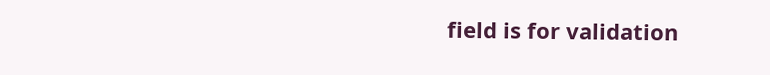field is for validation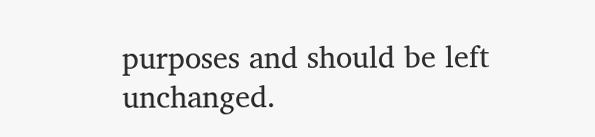purposes and should be left unchanged.